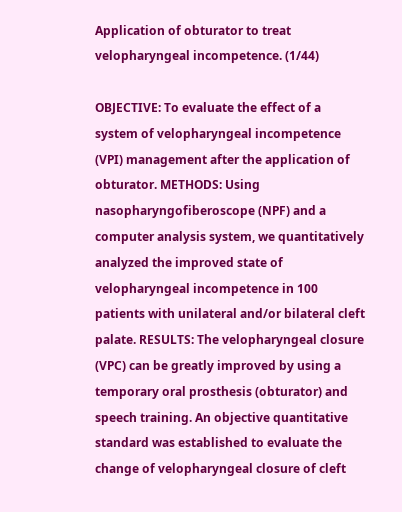Application of obturator to treat velopharyngeal incompetence. (1/44)

OBJECTIVE: To evaluate the effect of a system of velopharyngeal incompetence (VPI) management after the application of obturator. METHODS: Using nasopharyngofiberoscope (NPF) and a computer analysis system, we quantitatively analyzed the improved state of velopharyngeal incompetence in 100 patients with unilateral and/or bilateral cleft palate. RESULTS: The velopharyngeal closure (VPC) can be greatly improved by using a temporary oral prosthesis (obturator) and speech training. An objective quantitative standard was established to evaluate the change of velopharyngeal closure of cleft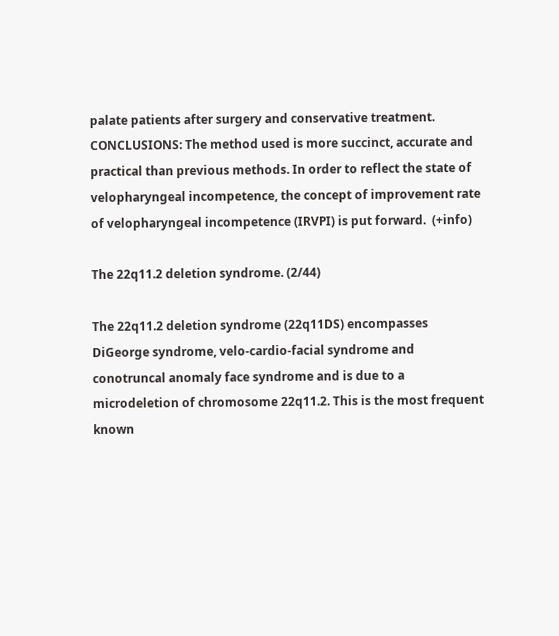palate patients after surgery and conservative treatment. CONCLUSIONS: The method used is more succinct, accurate and practical than previous methods. In order to reflect the state of velopharyngeal incompetence, the concept of improvement rate of velopharyngeal incompetence (IRVPI) is put forward.  (+info)

The 22q11.2 deletion syndrome. (2/44)

The 22q11.2 deletion syndrome (22q11DS) encompasses DiGeorge syndrome, velo-cardio-facial syndrome and conotruncal anomaly face syndrome and is due to a microdeletion of chromosome 22q11.2. This is the most frequent known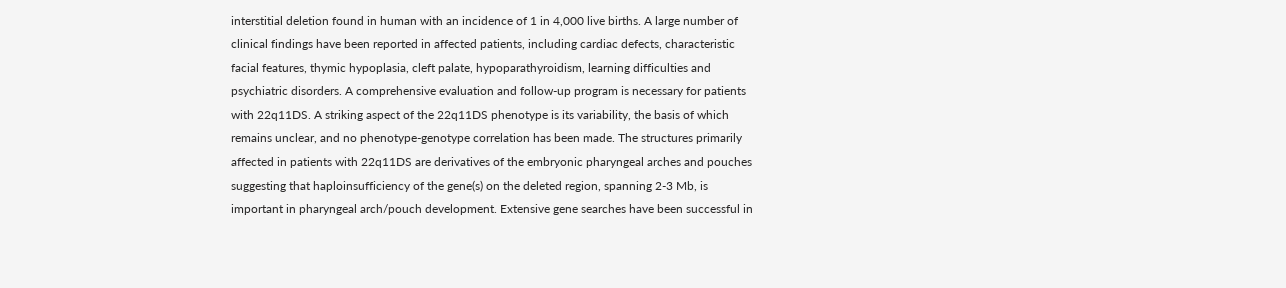interstitial deletion found in human with an incidence of 1 in 4,000 live births. A large number of clinical findings have been reported in affected patients, including cardiac defects, characteristic facial features, thymic hypoplasia, cleft palate, hypoparathyroidism, learning difficulties and psychiatric disorders. A comprehensive evaluation and follow-up program is necessary for patients with 22q11DS. A striking aspect of the 22q11DS phenotype is its variability, the basis of which remains unclear, and no phenotype-genotype correlation has been made. The structures primarily affected in patients with 22q11DS are derivatives of the embryonic pharyngeal arches and pouches suggesting that haploinsufficiency of the gene(s) on the deleted region, spanning 2-3 Mb, is important in pharyngeal arch/pouch development. Extensive gene searches have been successful in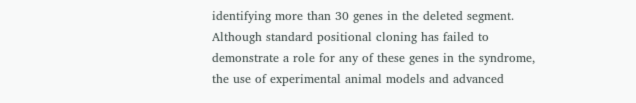identifying more than 30 genes in the deleted segment. Although standard positional cloning has failed to demonstrate a role for any of these genes in the syndrome, the use of experimental animal models and advanced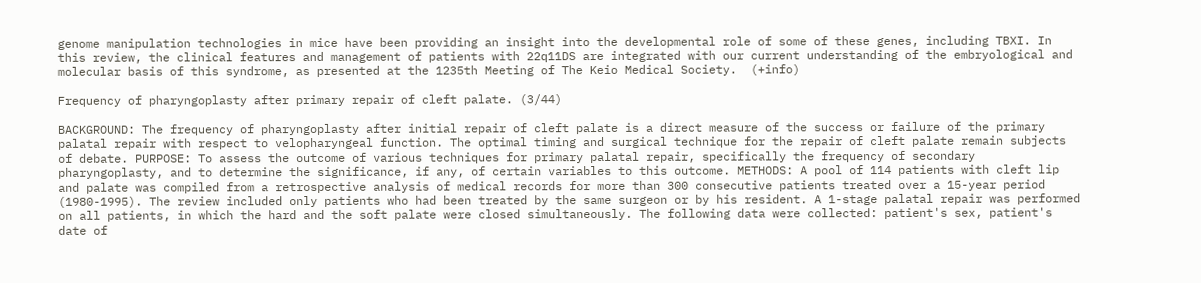genome manipulation technologies in mice have been providing an insight into the developmental role of some of these genes, including TBXI. In this review, the clinical features and management of patients with 22q11DS are integrated with our current understanding of the embryological and molecular basis of this syndrome, as presented at the 1235th Meeting of The Keio Medical Society.  (+info)

Frequency of pharyngoplasty after primary repair of cleft palate. (3/44)

BACKGROUND: The frequency of pharyngoplasty after initial repair of cleft palate is a direct measure of the success or failure of the primary palatal repair with respect to velopharyngeal function. The optimal timing and surgical technique for the repair of cleft palate remain subjects of debate. PURPOSE: To assess the outcome of various techniques for primary palatal repair, specifically the frequency of secondary pharyngoplasty, and to determine the significance, if any, of certain variables to this outcome. METHODS: A pool of 114 patients with cleft lip and palate was compiled from a retrospective analysis of medical records for more than 300 consecutive patients treated over a 15-year period (1980-1995). The review included only patients who had been treated by the same surgeon or by his resident. A 1-stage palatal repair was performed on all patients, in which the hard and the soft palate were closed simultaneously. The following data were collected: patient's sex, patient's date of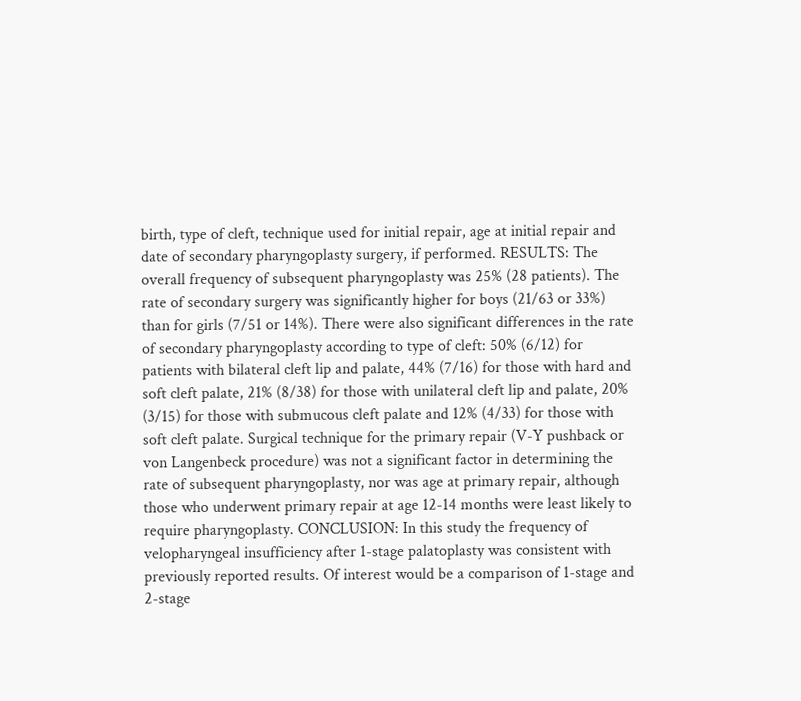birth, type of cleft, technique used for initial repair, age at initial repair and date of secondary pharyngoplasty surgery, if performed. RESULTS: The overall frequency of subsequent pharyngoplasty was 25% (28 patients). The rate of secondary surgery was significantly higher for boys (21/63 or 33%) than for girls (7/51 or 14%). There were also significant differences in the rate of secondary pharyngoplasty according to type of cleft: 50% (6/12) for patients with bilateral cleft lip and palate, 44% (7/16) for those with hard and soft cleft palate, 21% (8/38) for those with unilateral cleft lip and palate, 20% (3/15) for those with submucous cleft palate and 12% (4/33) for those with soft cleft palate. Surgical technique for the primary repair (V-Y pushback or von Langenbeck procedure) was not a significant factor in determining the rate of subsequent pharyngoplasty, nor was age at primary repair, although those who underwent primary repair at age 12-14 months were least likely to require pharyngoplasty. CONCLUSION: In this study the frequency of velopharyngeal insufficiency after 1-stage palatoplasty was consistent with previously reported results. Of interest would be a comparison of 1-stage and 2-stage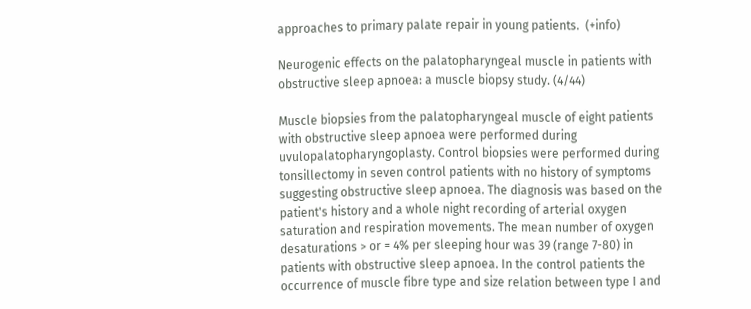approaches to primary palate repair in young patients.  (+info)

Neurogenic effects on the palatopharyngeal muscle in patients with obstructive sleep apnoea: a muscle biopsy study. (4/44)

Muscle biopsies from the palatopharyngeal muscle of eight patients with obstructive sleep apnoea were performed during uvulopalatopharyngoplasty. Control biopsies were performed during tonsillectomy in seven control patients with no history of symptoms suggesting obstructive sleep apnoea. The diagnosis was based on the patient's history and a whole night recording of arterial oxygen saturation and respiration movements. The mean number of oxygen desaturations > or = 4% per sleeping hour was 39 (range 7-80) in patients with obstructive sleep apnoea. In the control patients the occurrence of muscle fibre type and size relation between type I and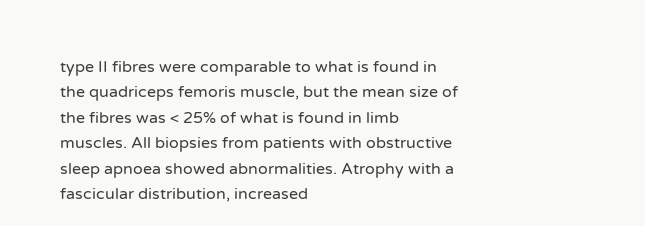type II fibres were comparable to what is found in the quadriceps femoris muscle, but the mean size of the fibres was < 25% of what is found in limb muscles. All biopsies from patients with obstructive sleep apnoea showed abnormalities. Atrophy with a fascicular distribution, increased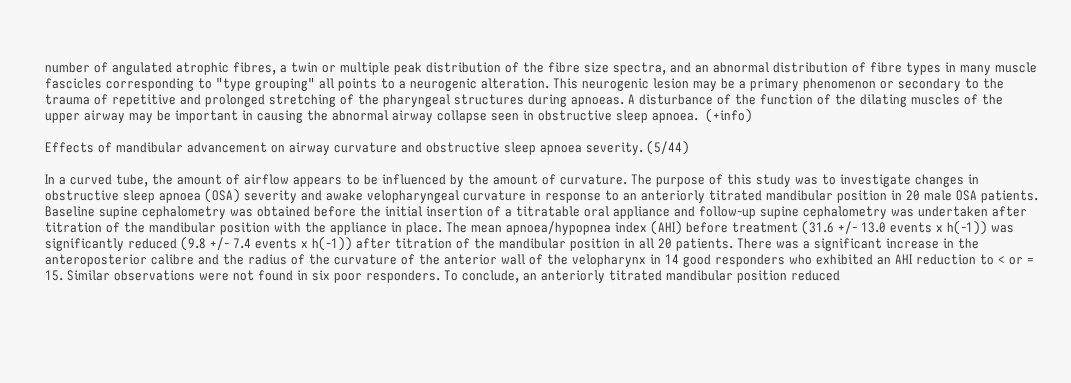number of angulated atrophic fibres, a twin or multiple peak distribution of the fibre size spectra, and an abnormal distribution of fibre types in many muscle fascicles corresponding to "type grouping" all points to a neurogenic alteration. This neurogenic lesion may be a primary phenomenon or secondary to the trauma of repetitive and prolonged stretching of the pharyngeal structures during apnoeas. A disturbance of the function of the dilating muscles of the upper airway may be important in causing the abnormal airway collapse seen in obstructive sleep apnoea.  (+info)

Effects of mandibular advancement on airway curvature and obstructive sleep apnoea severity. (5/44)

In a curved tube, the amount of airflow appears to be influenced by the amount of curvature. The purpose of this study was to investigate changes in obstructive sleep apnoea (OSA) severity and awake velopharyngeal curvature in response to an anteriorly titrated mandibular position in 20 male OSA patients. Baseline supine cephalometry was obtained before the initial insertion of a titratable oral appliance and follow-up supine cephalometry was undertaken after titration of the mandibular position with the appliance in place. The mean apnoea/hypopnea index (AHI) before treatment (31.6 +/- 13.0 events x h(-1)) was significantly reduced (9.8 +/- 7.4 events x h(-1)) after titration of the mandibular position in all 20 patients. There was a significant increase in the anteroposterior calibre and the radius of the curvature of the anterior wall of the velopharynx in 14 good responders who exhibited an AHI reduction to < or = 15. Similar observations were not found in six poor responders. To conclude, an anteriorly titrated mandibular position reduced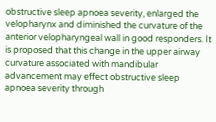obstructive sleep apnoea severity, enlarged the velopharynx and diminished the curvature of the anterior velopharyngeal wall in good responders. It is proposed that this change in the upper airway curvature associated with mandibular advancement may effect obstructive sleep apnoea severity through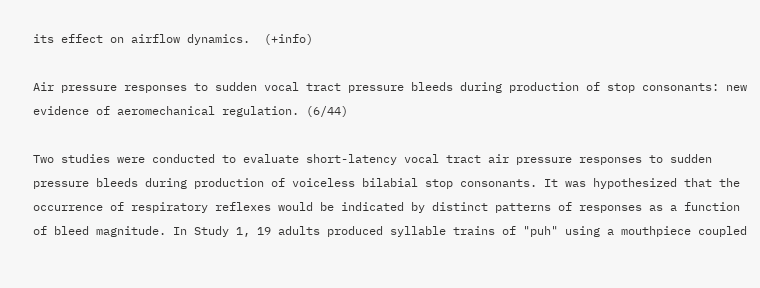its effect on airflow dynamics.  (+info)

Air pressure responses to sudden vocal tract pressure bleeds during production of stop consonants: new evidence of aeromechanical regulation. (6/44)

Two studies were conducted to evaluate short-latency vocal tract air pressure responses to sudden pressure bleeds during production of voiceless bilabial stop consonants. It was hypothesized that the occurrence of respiratory reflexes would be indicated by distinct patterns of responses as a function of bleed magnitude. In Study 1, 19 adults produced syllable trains of "puh" using a mouthpiece coupled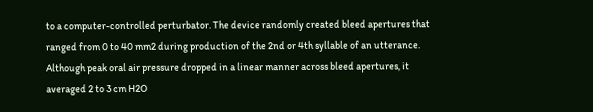to a computer-controlled perturbator. The device randomly created bleed apertures that ranged from 0 to 40 mm2 during production of the 2nd or 4th syllable of an utterance. Although peak oral air pressure dropped in a linear manner across bleed apertures, it averaged 2 to 3 cm H2O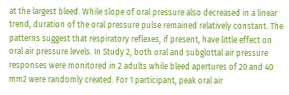at the largest bleed. While slope of oral pressure also decreased in a linear trend, duration of the oral pressure pulse remained relatively constant. The patterns suggest that respiratory reflexes, if present, have little effect on oral air pressure levels. In Study 2, both oral and subglottal air pressure responses were monitored in 2 adults while bleed apertures of 20 and 40 mm2 were randomly created. For 1 participant, peak oral air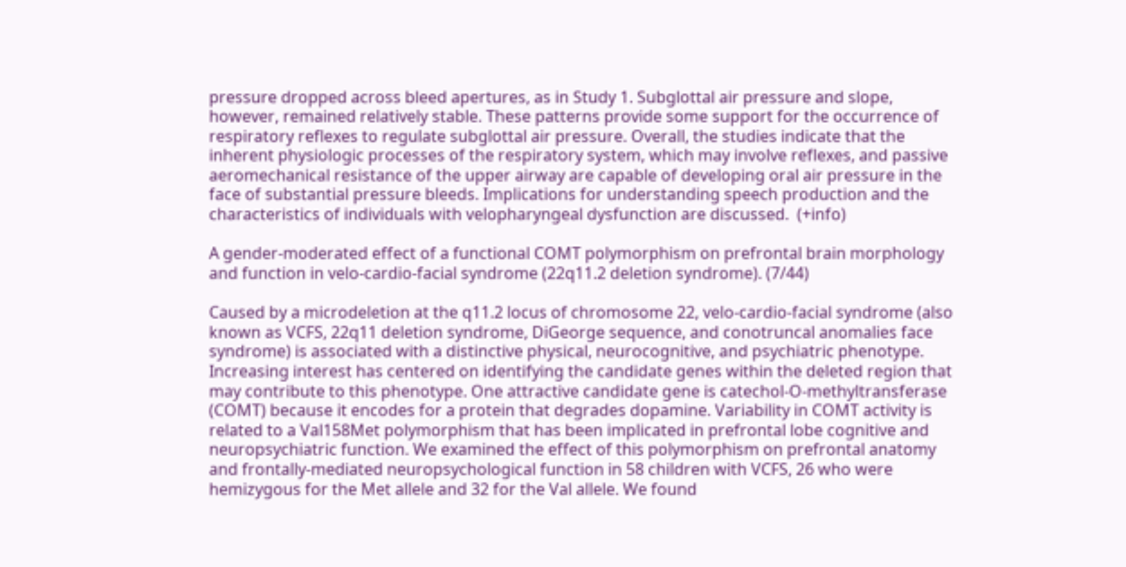pressure dropped across bleed apertures, as in Study 1. Subglottal air pressure and slope, however, remained relatively stable. These patterns provide some support for the occurrence of respiratory reflexes to regulate subglottal air pressure. Overall, the studies indicate that the inherent physiologic processes of the respiratory system, which may involve reflexes, and passive aeromechanical resistance of the upper airway are capable of developing oral air pressure in the face of substantial pressure bleeds. Implications for understanding speech production and the characteristics of individuals with velopharyngeal dysfunction are discussed.  (+info)

A gender-moderated effect of a functional COMT polymorphism on prefrontal brain morphology and function in velo-cardio-facial syndrome (22q11.2 deletion syndrome). (7/44)

Caused by a microdeletion at the q11.2 locus of chromosome 22, velo-cardio-facial syndrome (also known as VCFS, 22q11 deletion syndrome, DiGeorge sequence, and conotruncal anomalies face syndrome) is associated with a distinctive physical, neurocognitive, and psychiatric phenotype. Increasing interest has centered on identifying the candidate genes within the deleted region that may contribute to this phenotype. One attractive candidate gene is catechol-O-methyltransferase (COMT) because it encodes for a protein that degrades dopamine. Variability in COMT activity is related to a Val158Met polymorphism that has been implicated in prefrontal lobe cognitive and neuropsychiatric function. We examined the effect of this polymorphism on prefrontal anatomy and frontally-mediated neuropsychological function in 58 children with VCFS, 26 who were hemizygous for the Met allele and 32 for the Val allele. We found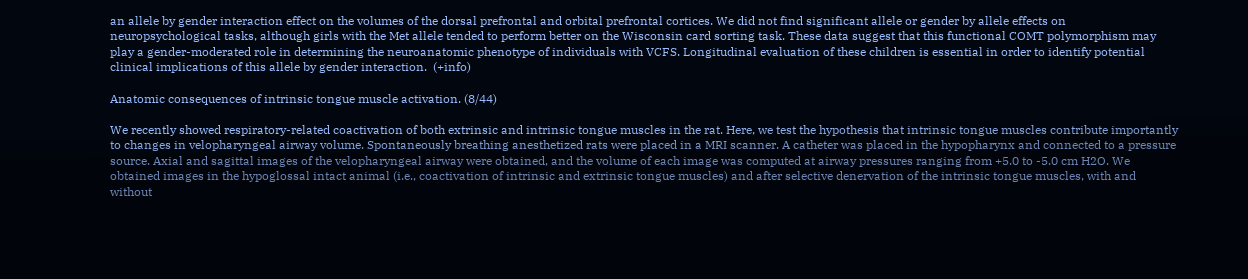an allele by gender interaction effect on the volumes of the dorsal prefrontal and orbital prefrontal cortices. We did not find significant allele or gender by allele effects on neuropsychological tasks, although girls with the Met allele tended to perform better on the Wisconsin card sorting task. These data suggest that this functional COMT polymorphism may play a gender-moderated role in determining the neuroanatomic phenotype of individuals with VCFS. Longitudinal evaluation of these children is essential in order to identify potential clinical implications of this allele by gender interaction.  (+info)

Anatomic consequences of intrinsic tongue muscle activation. (8/44)

We recently showed respiratory-related coactivation of both extrinsic and intrinsic tongue muscles in the rat. Here, we test the hypothesis that intrinsic tongue muscles contribute importantly to changes in velopharyngeal airway volume. Spontaneously breathing anesthetized rats were placed in a MRI scanner. A catheter was placed in the hypopharynx and connected to a pressure source. Axial and sagittal images of the velopharyngeal airway were obtained, and the volume of each image was computed at airway pressures ranging from +5.0 to -5.0 cm H2O. We obtained images in the hypoglossal intact animal (i.e., coactivation of intrinsic and extrinsic tongue muscles) and after selective denervation of the intrinsic tongue muscles, with and without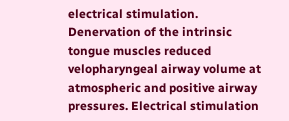electrical stimulation. Denervation of the intrinsic tongue muscles reduced velopharyngeal airway volume at atmospheric and positive airway pressures. Electrical stimulation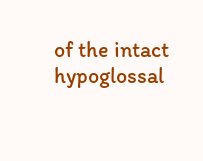of the intact hypoglossal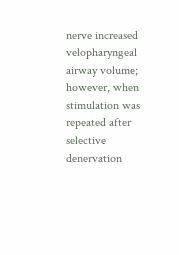nerve increased velopharyngeal airway volume; however, when stimulation was repeated after selective denervation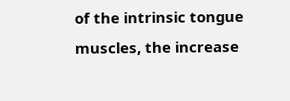of the intrinsic tongue muscles, the increase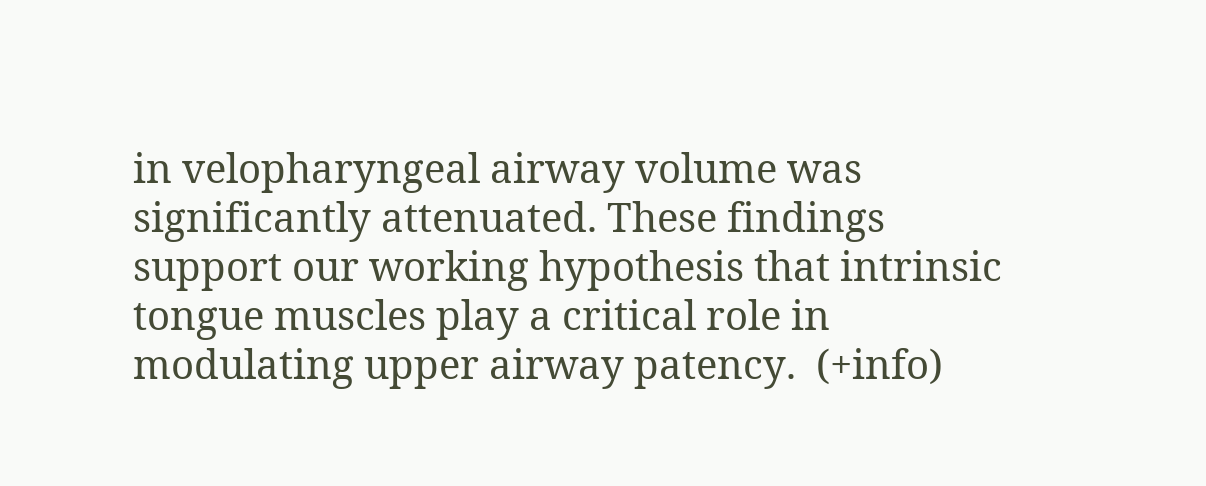in velopharyngeal airway volume was significantly attenuated. These findings support our working hypothesis that intrinsic tongue muscles play a critical role in modulating upper airway patency.  (+info)